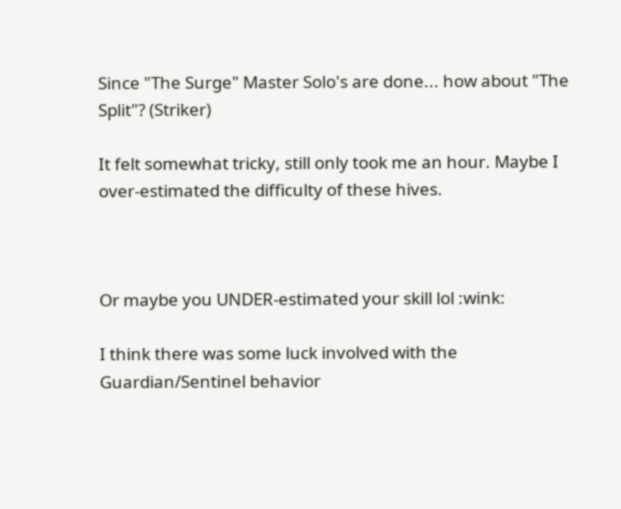Since "The Surge" Master Solo's are done... how about "The Split"? (Striker)

It felt somewhat tricky, still only took me an hour. Maybe I over-estimated the difficulty of these hives.



Or maybe you UNDER-estimated your skill lol :wink:

I think there was some luck involved with the Guardian/Sentinel behavior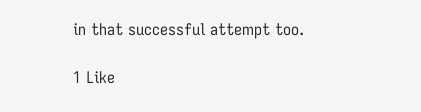in that successful attempt too.

1 Like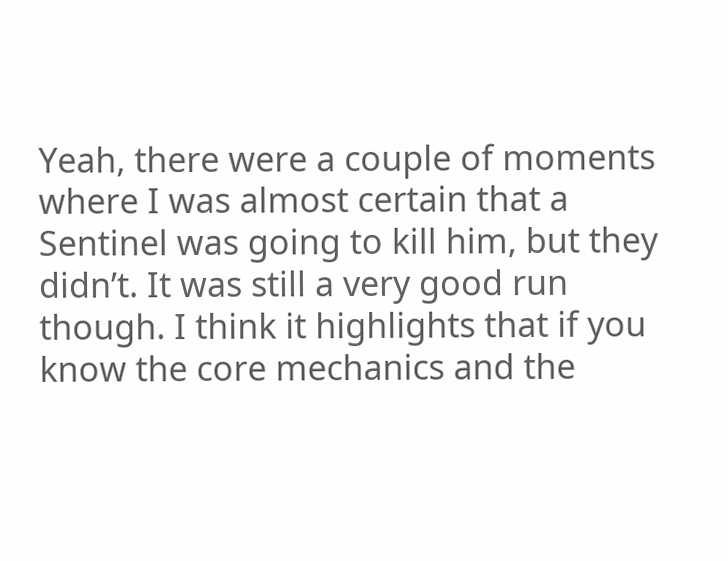Yeah, there were a couple of moments where I was almost certain that a Sentinel was going to kill him, but they didn’t. It was still a very good run though. I think it highlights that if you know the core mechanics and the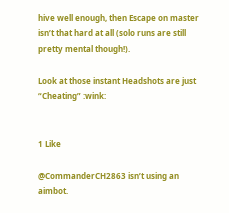hive well enough, then Escape on master isn’t that hard at all (solo runs are still pretty mental though!).

Look at those instant Headshots are just “Cheating” :wink:


1 Like

@CommanderCH2863 isn’t using an aimbot.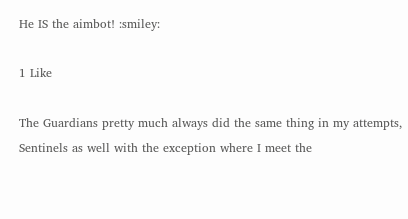He IS the aimbot! :smiley:

1 Like

The Guardians pretty much always did the same thing in my attempts, Sentinels as well with the exception where I meet the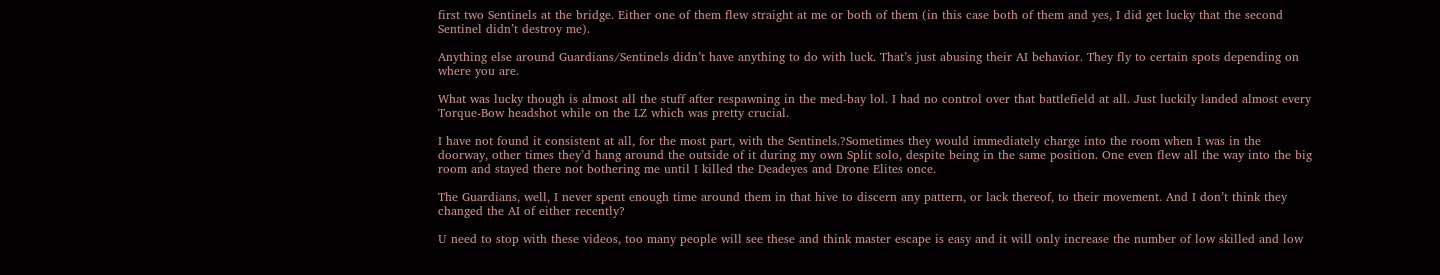first two Sentinels at the bridge. Either one of them flew straight at me or both of them (in this case both of them and yes, I did get lucky that the second Sentinel didn’t destroy me).

Anything else around Guardians/Sentinels didn’t have anything to do with luck. That’s just abusing their AI behavior. They fly to certain spots depending on where you are.

What was lucky though is almost all the stuff after respawning in the med-bay lol. I had no control over that battlefield at all. Just luckily landed almost every Torque-Bow headshot while on the LZ which was pretty crucial.

I have not found it consistent at all, for the most part, with the Sentinels.?Sometimes they would immediately charge into the room when I was in the doorway, other times they’d hang around the outside of it during my own Split solo, despite being in the same position. One even flew all the way into the big room and stayed there not bothering me until I killed the Deadeyes and Drone Elites once.

The Guardians, well, I never spent enough time around them in that hive to discern any pattern, or lack thereof, to their movement. And I don’t think they changed the AI of either recently?

U need to stop with these videos, too many people will see these and think master escape is easy and it will only increase the number of low skilled and low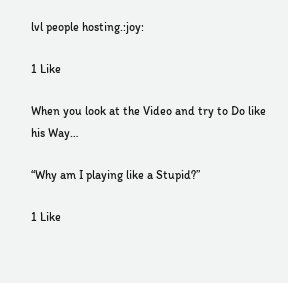lvl people hosting.:joy:

1 Like

When you look at the Video and try to Do like his Way…

“Why am I playing like a Stupid?”

1 Like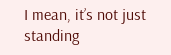I mean, it’s not just standing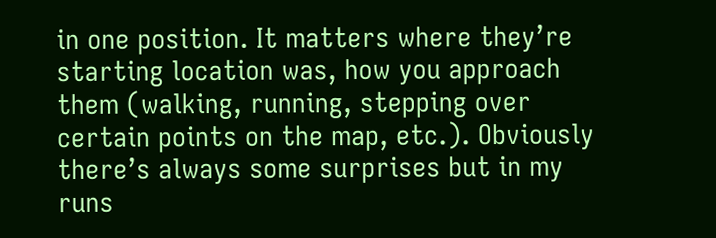in one position. It matters where they’re starting location was, how you approach them (walking, running, stepping over certain points on the map, etc.). Obviously there’s always some surprises but in my runs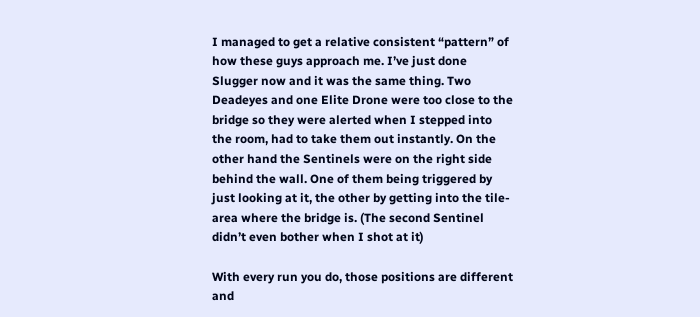I managed to get a relative consistent “pattern” of how these guys approach me. I’ve just done Slugger now and it was the same thing. Two Deadeyes and one Elite Drone were too close to the bridge so they were alerted when I stepped into the room, had to take them out instantly. On the other hand the Sentinels were on the right side behind the wall. One of them being triggered by just looking at it, the other by getting into the tile-area where the bridge is. (The second Sentinel didn’t even bother when I shot at it)

With every run you do, those positions are different and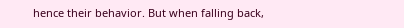hence their behavior. But when falling back,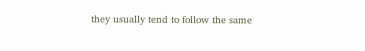they usually tend to follow the same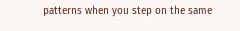patterns when you step on the same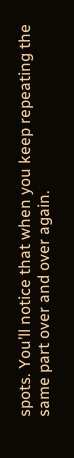spots. You’ll notice that when you keep repeating the same part over and over again.